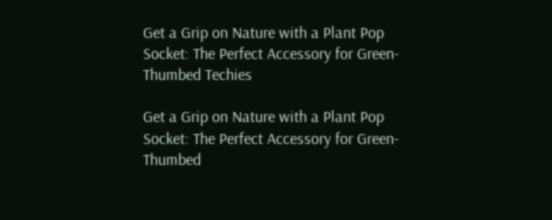Get a Grip on Nature with a Plant Pop Socket: The Perfect Accessory for Green-Thumbed Techies

Get a Grip on Nature with a Plant Pop Socket: The Perfect Accessory for Green-Thumbed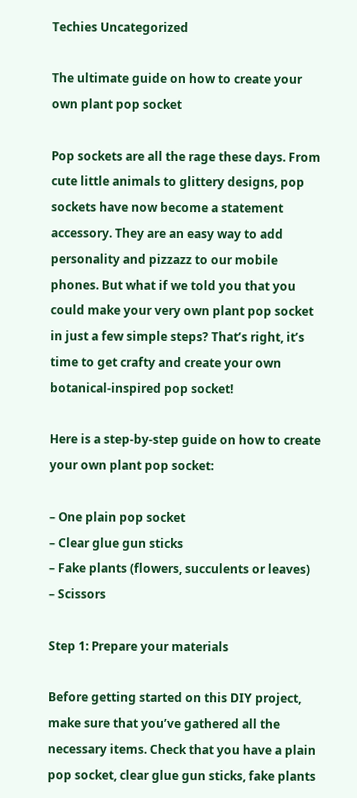Techies Uncategorized

The ultimate guide on how to create your own plant pop socket

Pop sockets are all the rage these days. From cute little animals to glittery designs, pop sockets have now become a statement accessory. They are an easy way to add personality and pizzazz to our mobile phones. But what if we told you that you could make your very own plant pop socket in just a few simple steps? That’s right, it’s time to get crafty and create your own botanical-inspired pop socket!

Here is a step-by-step guide on how to create your own plant pop socket:

– One plain pop socket
– Clear glue gun sticks
– Fake plants (flowers, succulents or leaves)
– Scissors

Step 1: Prepare your materials

Before getting started on this DIY project, make sure that you’ve gathered all the necessary items. Check that you have a plain pop socket, clear glue gun sticks, fake plants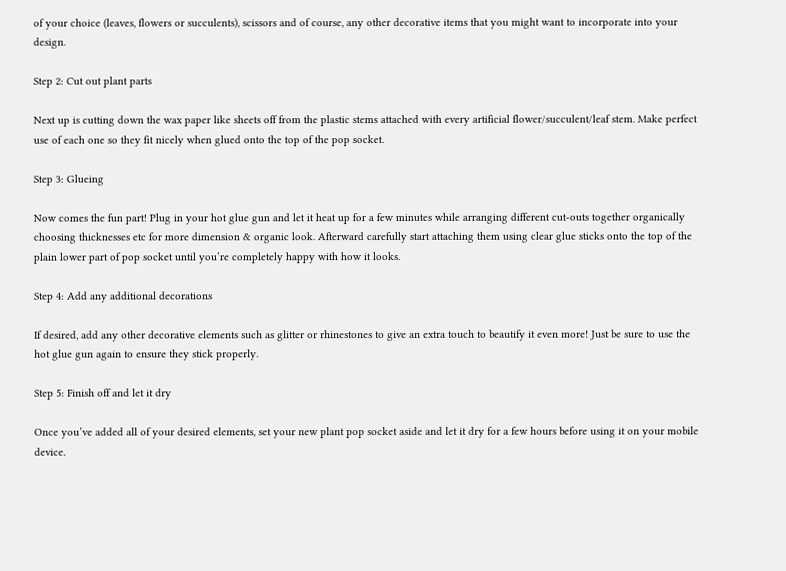of your choice (leaves, flowers or succulents), scissors and of course, any other decorative items that you might want to incorporate into your design.

Step 2: Cut out plant parts

Next up is cutting down the wax paper like sheets off from the plastic stems attached with every artificial flower/succulent/leaf stem. Make perfect use of each one so they fit nicely when glued onto the top of the pop socket.

Step 3: Glueing

Now comes the fun part! Plug in your hot glue gun and let it heat up for a few minutes while arranging different cut-outs together organically choosing thicknesses etc for more dimension & organic look. Afterward carefully start attaching them using clear glue sticks onto the top of the plain lower part of pop socket until you’re completely happy with how it looks.

Step 4: Add any additional decorations

If desired, add any other decorative elements such as glitter or rhinestones to give an extra touch to beautify it even more! Just be sure to use the hot glue gun again to ensure they stick properly.

Step 5: Finish off and let it dry

Once you’ve added all of your desired elements, set your new plant pop socket aside and let it dry for a few hours before using it on your mobile device.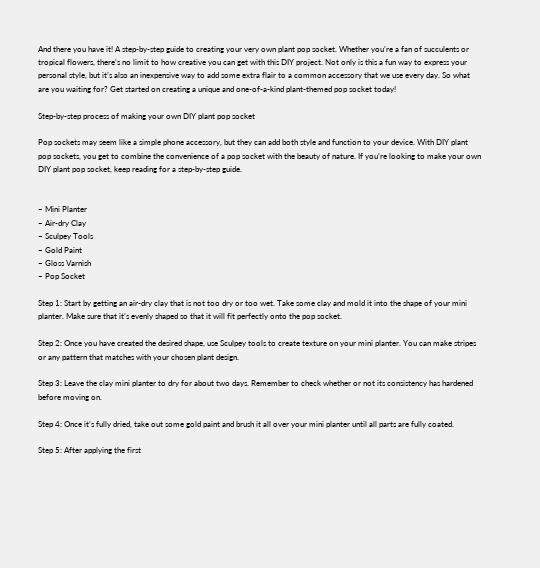And there you have it! A step-by-step guide to creating your very own plant pop socket. Whether you’re a fan of succulents or tropical flowers, there’s no limit to how creative you can get with this DIY project. Not only is this a fun way to express your personal style, but it’s also an inexpensive way to add some extra flair to a common accessory that we use every day. So what are you waiting for? Get started on creating a unique and one-of-a-kind plant-themed pop socket today!

Step-by-step process of making your own DIY plant pop socket

Pop sockets may seem like a simple phone accessory, but they can add both style and function to your device. With DIY plant pop sockets, you get to combine the convenience of a pop socket with the beauty of nature. If you’re looking to make your own DIY plant pop socket, keep reading for a step-by-step guide.


– Mini Planter
– Air-dry Clay
– Sculpey Tools
– Gold Paint
– Gloss Varnish
– Pop Socket

Step 1: Start by getting an air-dry clay that is not too dry or too wet. Take some clay and mold it into the shape of your mini planter. Make sure that it’s evenly shaped so that it will fit perfectly onto the pop socket.

Step 2: Once you have created the desired shape, use Sculpey tools to create texture on your mini planter. You can make stripes or any pattern that matches with your chosen plant design.

Step 3: Leave the clay mini planter to dry for about two days. Remember to check whether or not its consistency has hardened before moving on.

Step 4: Once it’s fully dried, take out some gold paint and brush it all over your mini planter until all parts are fully coated.

Step 5: After applying the first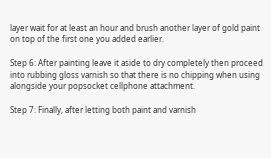layer wait for at least an hour and brush another layer of gold paint on top of the first one you added earlier.

Step 6: After painting leave it aside to dry completely then proceed into rubbing gloss varnish so that there is no chipping when using alongside your popsocket cellphone attachment.

Step 7: Finally, after letting both paint and varnish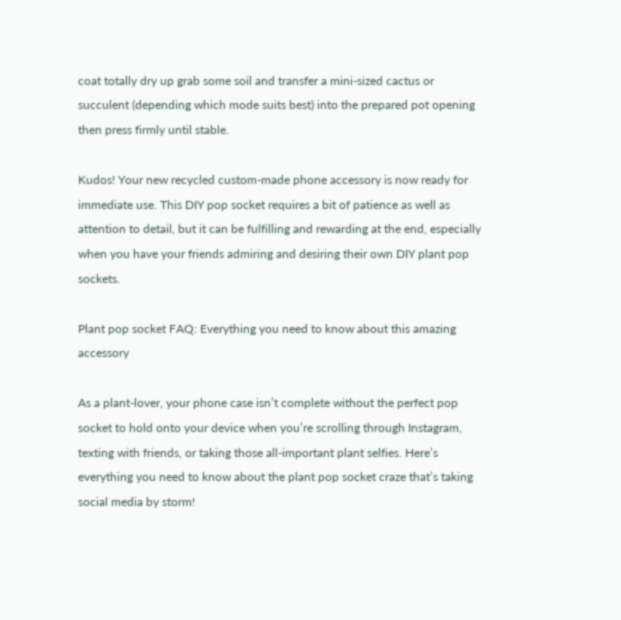coat totally dry up grab some soil and transfer a mini-sized cactus or succulent (depending which mode suits best) into the prepared pot opening then press firmly until stable.

Kudos! Your new recycled custom-made phone accessory is now ready for immediate use. This DIY pop socket requires a bit of patience as well as attention to detail, but it can be fulfilling and rewarding at the end, especially when you have your friends admiring and desiring their own DIY plant pop sockets.

Plant pop socket FAQ: Everything you need to know about this amazing accessory

As a plant-lover, your phone case isn’t complete without the perfect pop socket to hold onto your device when you’re scrolling through Instagram, texting with friends, or taking those all-important plant selfies. Here’s everything you need to know about the plant pop socket craze that’s taking social media by storm!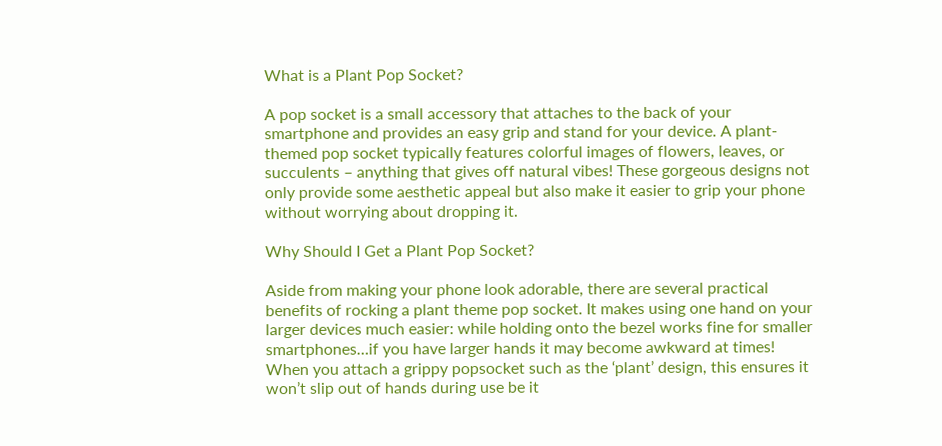What is a Plant Pop Socket?

A pop socket is a small accessory that attaches to the back of your smartphone and provides an easy grip and stand for your device. A plant-themed pop socket typically features colorful images of flowers, leaves, or succulents – anything that gives off natural vibes! These gorgeous designs not only provide some aesthetic appeal but also make it easier to grip your phone without worrying about dropping it.

Why Should I Get a Plant Pop Socket?

Aside from making your phone look adorable, there are several practical benefits of rocking a plant theme pop socket. It makes using one hand on your larger devices much easier: while holding onto the bezel works fine for smaller smartphones…if you have larger hands it may become awkward at times! When you attach a grippy popsocket such as the ‘plant’ design, this ensures it won’t slip out of hands during use be it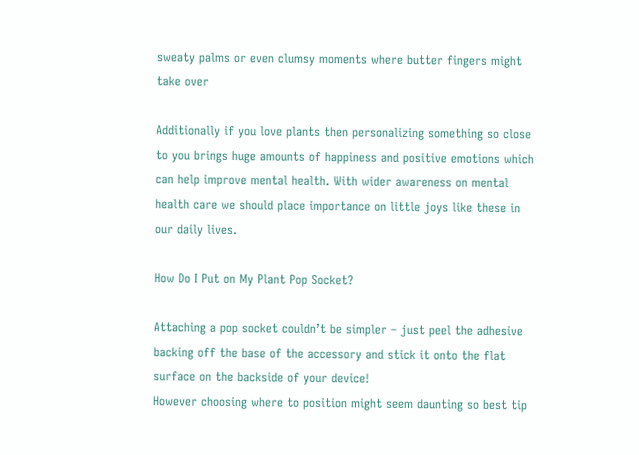sweaty palms or even clumsy moments where butter fingers might take over

Additionally if you love plants then personalizing something so close to you brings huge amounts of happiness and positive emotions which can help improve mental health. With wider awareness on mental health care we should place importance on little joys like these in our daily lives.

How Do I Put on My Plant Pop Socket?

Attaching a pop socket couldn’t be simpler – just peel the adhesive backing off the base of the accessory and stick it onto the flat surface on the backside of your device!
However choosing where to position might seem daunting so best tip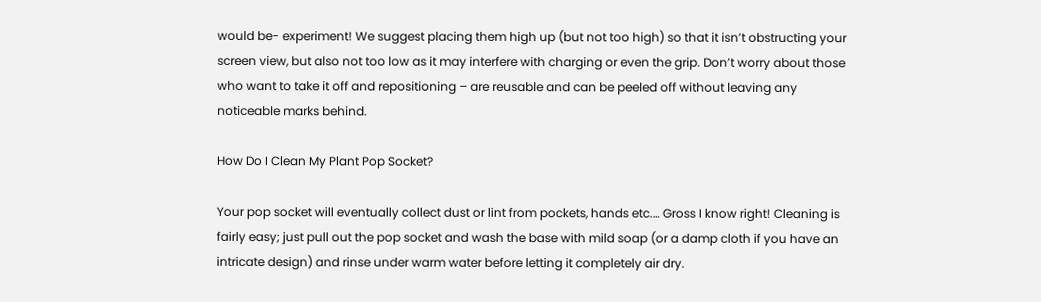would be- experiment! We suggest placing them high up (but not too high) so that it isn’t obstructing your screen view, but also not too low as it may interfere with charging or even the grip. Don’t worry about those who want to take it off and repositioning – are reusable and can be peeled off without leaving any noticeable marks behind.

How Do I Clean My Plant Pop Socket?

Your pop socket will eventually collect dust or lint from pockets, hands etc.… Gross I know right! Cleaning is fairly easy; just pull out the pop socket and wash the base with mild soap (or a damp cloth if you have an intricate design) and rinse under warm water before letting it completely air dry.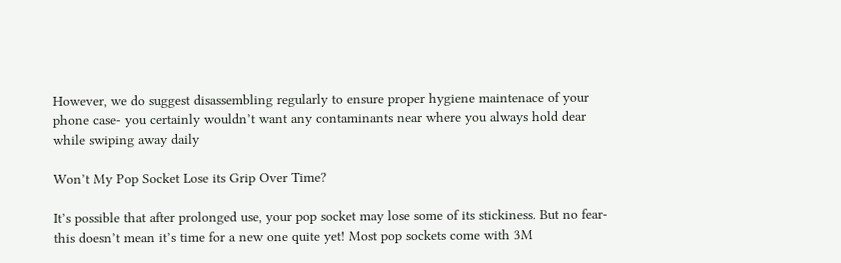However, we do suggest disassembling regularly to ensure proper hygiene maintenace of your phone case- you certainly wouldn’t want any contaminants near where you always hold dear while swiping away daily

Won’t My Pop Socket Lose its Grip Over Time?

It’s possible that after prolonged use, your pop socket may lose some of its stickiness. But no fear- this doesn’t mean it’s time for a new one quite yet! Most pop sockets come with 3M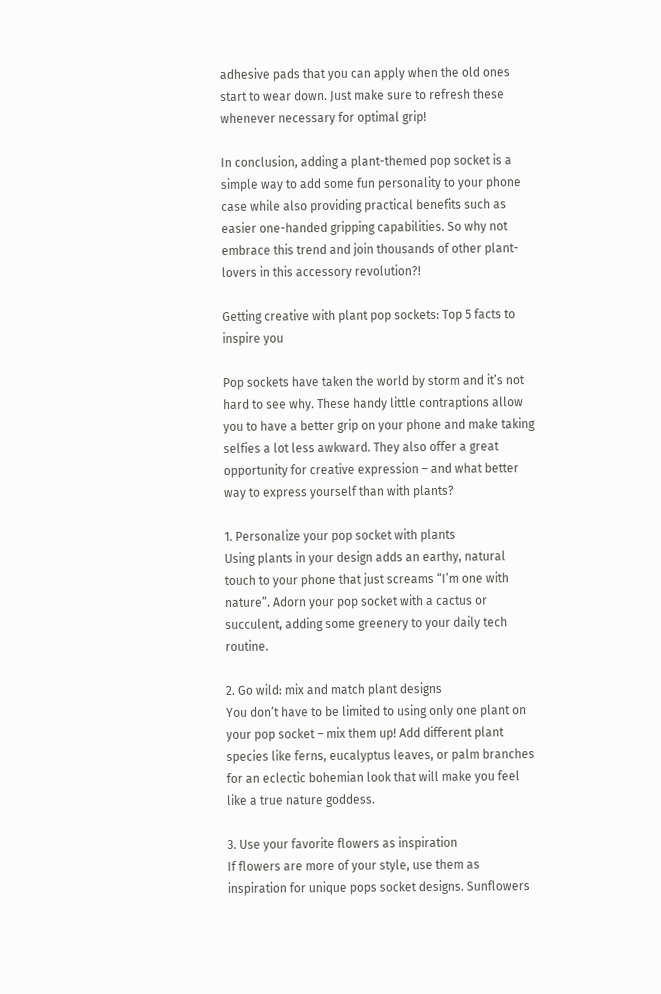adhesive pads that you can apply when the old ones start to wear down. Just make sure to refresh these whenever necessary for optimal grip!

In conclusion, adding a plant-themed pop socket is a simple way to add some fun personality to your phone case while also providing practical benefits such as easier one-handed gripping capabilities. So why not embrace this trend and join thousands of other plant-lovers in this accessory revolution?!

Getting creative with plant pop sockets: Top 5 facts to inspire you

Pop sockets have taken the world by storm and it’s not hard to see why. These handy little contraptions allow you to have a better grip on your phone and make taking selfies a lot less awkward. They also offer a great opportunity for creative expression – and what better way to express yourself than with plants?

1. Personalize your pop socket with plants
Using plants in your design adds an earthy, natural touch to your phone that just screams “I’m one with nature”. Adorn your pop socket with a cactus or succulent, adding some greenery to your daily tech routine.

2. Go wild: mix and match plant designs
You don’t have to be limited to using only one plant on your pop socket – mix them up! Add different plant species like ferns, eucalyptus leaves, or palm branches for an eclectic bohemian look that will make you feel like a true nature goddess.

3. Use your favorite flowers as inspiration
If flowers are more of your style, use them as inspiration for unique pops socket designs. Sunflowers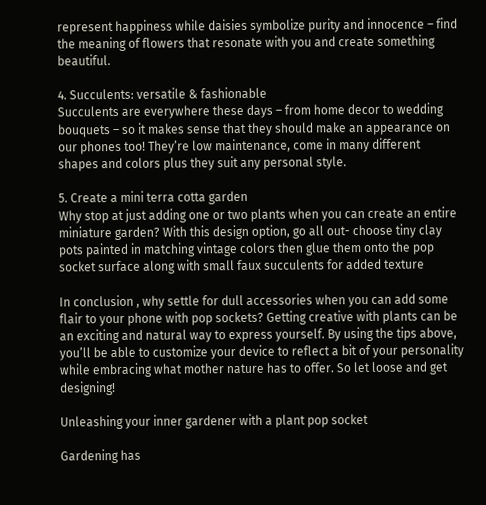represent happiness while daisies symbolize purity and innocence – find the meaning of flowers that resonate with you and create something beautiful.

4. Succulents: versatile & fashionable
Succulents are everywhere these days – from home decor to wedding bouquets – so it makes sense that they should make an appearance on our phones too! They’re low maintenance, come in many different shapes and colors plus they suit any personal style.

5. Create a mini terra cotta garden
Why stop at just adding one or two plants when you can create an entire miniature garden? With this design option, go all out- choose tiny clay pots painted in matching vintage colors then glue them onto the pop socket surface along with small faux succulents for added texture

In conclusion , why settle for dull accessories when you can add some flair to your phone with pop sockets? Getting creative with plants can be an exciting and natural way to express yourself. By using the tips above, you’ll be able to customize your device to reflect a bit of your personality while embracing what mother nature has to offer. So let loose and get designing!

Unleashing your inner gardener with a plant pop socket

Gardening has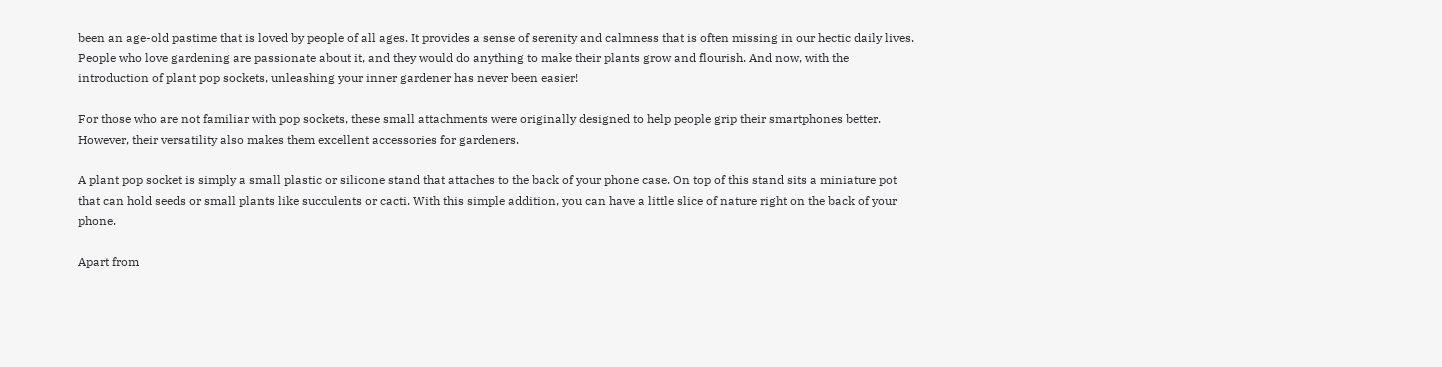been an age-old pastime that is loved by people of all ages. It provides a sense of serenity and calmness that is often missing in our hectic daily lives. People who love gardening are passionate about it, and they would do anything to make their plants grow and flourish. And now, with the introduction of plant pop sockets, unleashing your inner gardener has never been easier!

For those who are not familiar with pop sockets, these small attachments were originally designed to help people grip their smartphones better. However, their versatility also makes them excellent accessories for gardeners.

A plant pop socket is simply a small plastic or silicone stand that attaches to the back of your phone case. On top of this stand sits a miniature pot that can hold seeds or small plants like succulents or cacti. With this simple addition, you can have a little slice of nature right on the back of your phone.

Apart from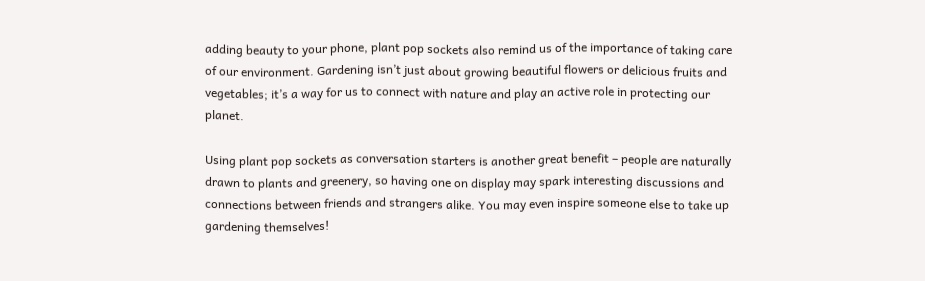adding beauty to your phone, plant pop sockets also remind us of the importance of taking care of our environment. Gardening isn’t just about growing beautiful flowers or delicious fruits and vegetables; it’s a way for us to connect with nature and play an active role in protecting our planet.

Using plant pop sockets as conversation starters is another great benefit – people are naturally drawn to plants and greenery, so having one on display may spark interesting discussions and connections between friends and strangers alike. You may even inspire someone else to take up gardening themselves!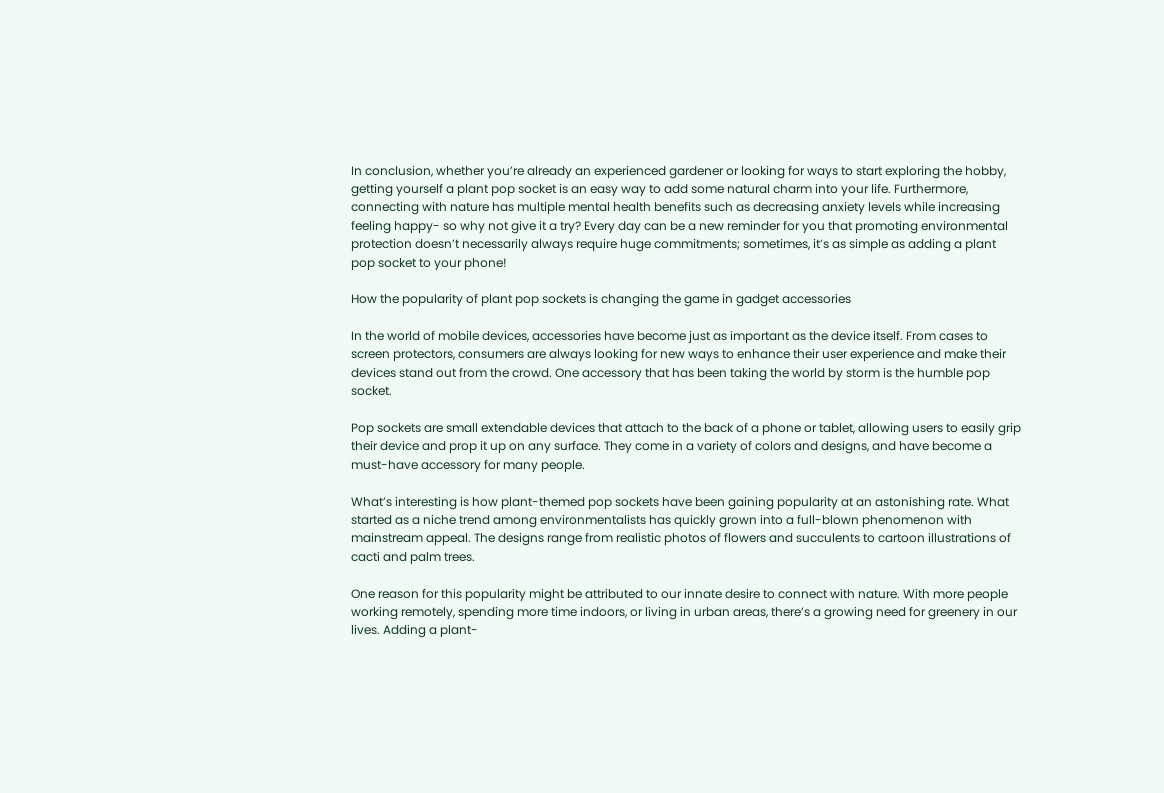In conclusion, whether you’re already an experienced gardener or looking for ways to start exploring the hobby, getting yourself a plant pop socket is an easy way to add some natural charm into your life. Furthermore, connecting with nature has multiple mental health benefits such as decreasing anxiety levels while increasing feeling happy- so why not give it a try? Every day can be a new reminder for you that promoting environmental protection doesn’t necessarily always require huge commitments; sometimes, it’s as simple as adding a plant pop socket to your phone!

How the popularity of plant pop sockets is changing the game in gadget accessories

In the world of mobile devices, accessories have become just as important as the device itself. From cases to screen protectors, consumers are always looking for new ways to enhance their user experience and make their devices stand out from the crowd. One accessory that has been taking the world by storm is the humble pop socket.

Pop sockets are small extendable devices that attach to the back of a phone or tablet, allowing users to easily grip their device and prop it up on any surface. They come in a variety of colors and designs, and have become a must-have accessory for many people.

What’s interesting is how plant-themed pop sockets have been gaining popularity at an astonishing rate. What started as a niche trend among environmentalists has quickly grown into a full-blown phenomenon with mainstream appeal. The designs range from realistic photos of flowers and succulents to cartoon illustrations of cacti and palm trees.

One reason for this popularity might be attributed to our innate desire to connect with nature. With more people working remotely, spending more time indoors, or living in urban areas, there’s a growing need for greenery in our lives. Adding a plant-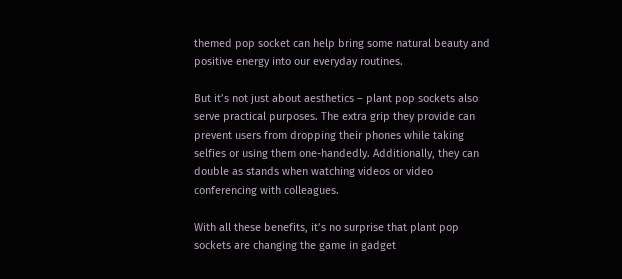themed pop socket can help bring some natural beauty and positive energy into our everyday routines.

But it’s not just about aesthetics – plant pop sockets also serve practical purposes. The extra grip they provide can prevent users from dropping their phones while taking selfies or using them one-handedly. Additionally, they can double as stands when watching videos or video conferencing with colleagues.

With all these benefits, it’s no surprise that plant pop sockets are changing the game in gadget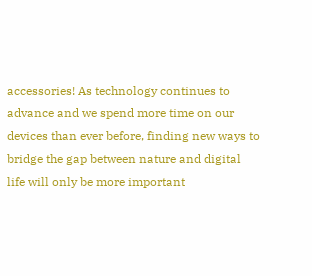accessories! As technology continues to advance and we spend more time on our devices than ever before, finding new ways to bridge the gap between nature and digital life will only be more important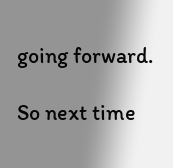going forward.

So next time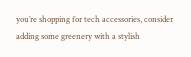you’re shopping for tech accessories, consider adding some greenery with a stylish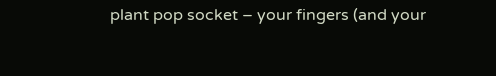plant pop socket – your fingers (and your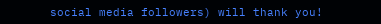social media followers) will thank you!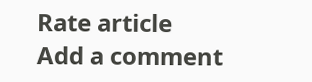Rate article
Add a comment